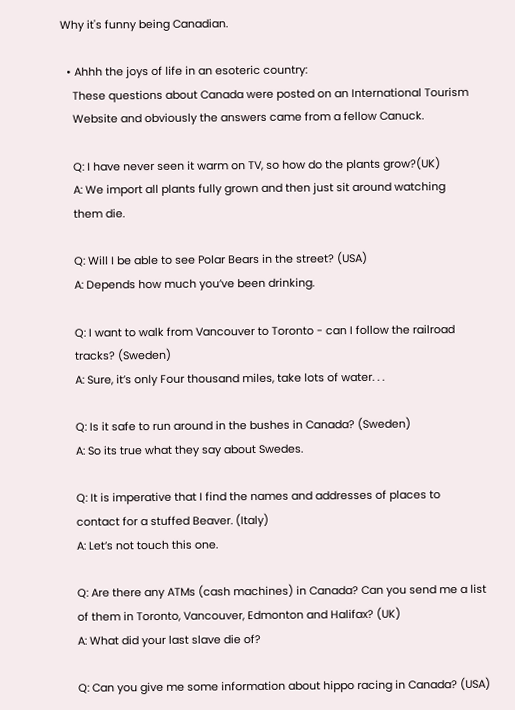Why it's funny being Canadian.

  • Ahhh the joys of life in an esoteric country:
    These questions about Canada were posted on an International Tourism
    Website and obviously the answers came from a fellow Canuck.

    Q: I have never seen it warm on TV, so how do the plants grow?(UK)
    A: We import all plants fully grown and then just sit around watching
    them die.

    Q: Will I be able to see Polar Bears in the street? (USA)
    A: Depends how much you’ve been drinking.

    Q: I want to walk from Vancouver to Toronto - can I follow the railroad
    tracks? (Sweden)
    A: Sure, it’s only Four thousand miles, take lots of water. . .

    Q: Is it safe to run around in the bushes in Canada? (Sweden)
    A: So its true what they say about Swedes.

    Q: It is imperative that I find the names and addresses of places to
    contact for a stuffed Beaver. (Italy)
    A: Let’s not touch this one.

    Q: Are there any ATMs (cash machines) in Canada? Can you send me a list
    of them in Toronto, Vancouver, Edmonton and Halifax? (UK)
    A: What did your last slave die of?

    Q: Can you give me some information about hippo racing in Canada? (USA)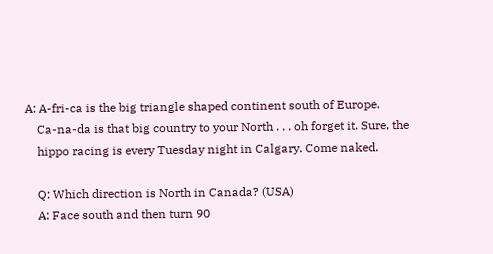A: A-fri-ca is the big triangle shaped continent south of Europe.
    Ca-na-da is that big country to your North . . . oh forget it. Sure, the
    hippo racing is every Tuesday night in Calgary. Come naked.

    Q: Which direction is North in Canada? (USA)
    A: Face south and then turn 90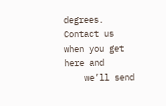degrees. Contact us when you get here and
    we’ll send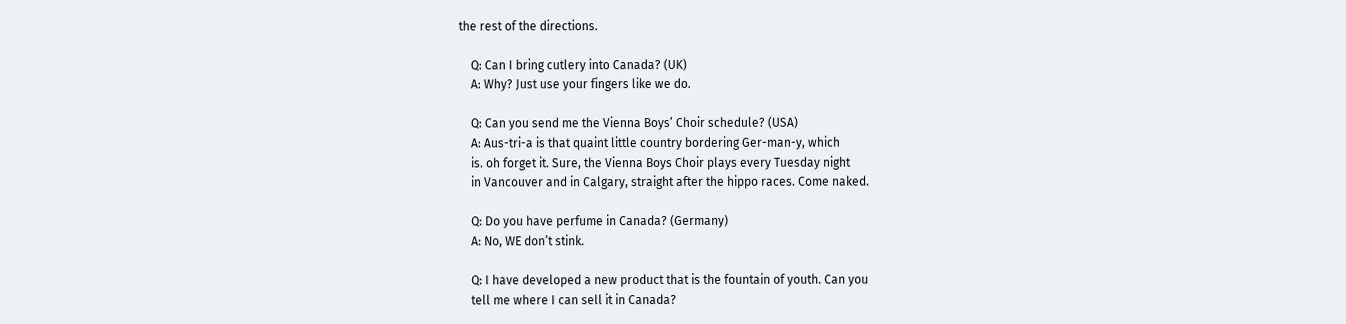the rest of the directions.

    Q: Can I bring cutlery into Canada? (UK)
    A: Why? Just use your fingers like we do.

    Q: Can you send me the Vienna Boys’ Choir schedule? (USA)
    A: Aus-tri-a is that quaint little country bordering Ger-man-y, which
    is. oh forget it. Sure, the Vienna Boys Choir plays every Tuesday night
    in Vancouver and in Calgary, straight after the hippo races. Come naked.

    Q: Do you have perfume in Canada? (Germany)
    A: No, WE don’t stink.

    Q: I have developed a new product that is the fountain of youth. Can you
    tell me where I can sell it in Canada?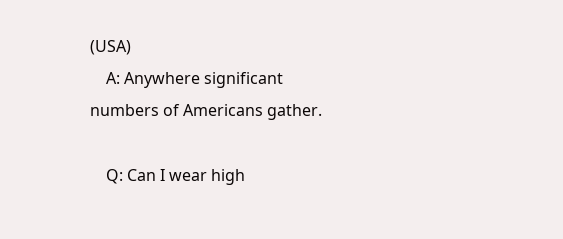(USA)
    A: Anywhere significant numbers of Americans gather.

    Q: Can I wear high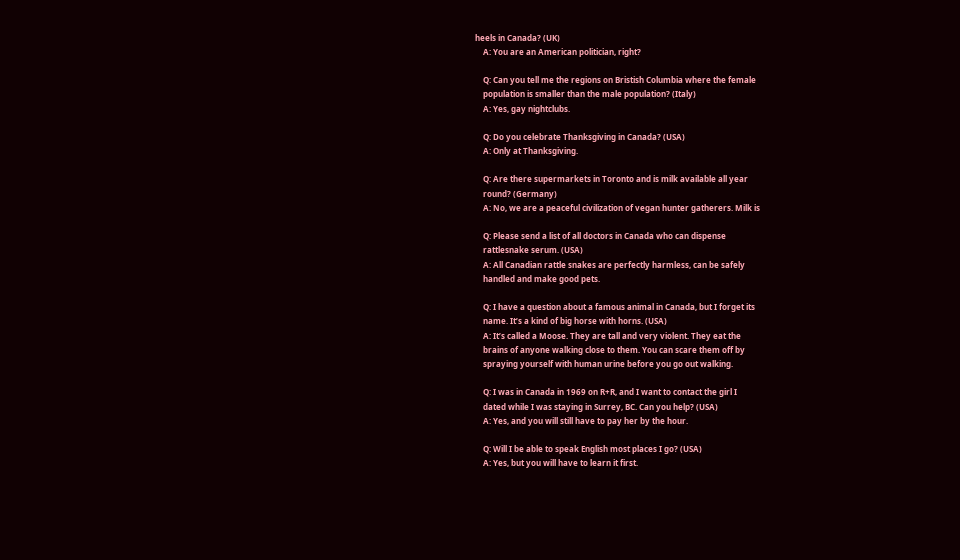heels in Canada? (UK)
    A: You are an American politician, right?

    Q: Can you tell me the regions on Bristish Columbia where the female
    population is smaller than the male population? (Italy)
    A: Yes, gay nightclubs.

    Q: Do you celebrate Thanksgiving in Canada? (USA)
    A: Only at Thanksgiving.

    Q: Are there supermarkets in Toronto and is milk available all year
    round? (Germany)
    A: No, we are a peaceful civilization of vegan hunter gatherers. Milk is

    Q: Please send a list of all doctors in Canada who can dispense
    rattlesnake serum. (USA)
    A: All Canadian rattle snakes are perfectly harmless, can be safely
    handled and make good pets.

    Q: I have a question about a famous animal in Canada, but I forget its
    name. It’s a kind of big horse with horns. (USA)
    A: It’s called a Moose. They are tall and very violent. They eat the
    brains of anyone walking close to them. You can scare them off by
    spraying yourself with human urine before you go out walking.

    Q: I was in Canada in 1969 on R+R, and I want to contact the girl I
    dated while I was staying in Surrey, BC. Can you help? (USA)
    A: Yes, and you will still have to pay her by the hour.

    Q: Will I be able to speak English most places I go? (USA)
    A: Yes, but you will have to learn it first.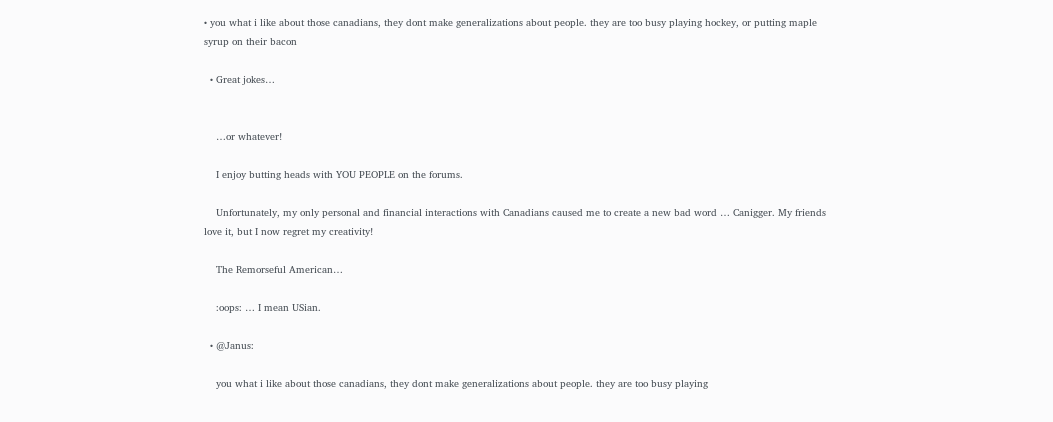• you what i like about those canadians, they dont make generalizations about people. they are too busy playing hockey, or putting maple syrup on their bacon

  • Great jokes…


    …or whatever!

    I enjoy butting heads with YOU PEOPLE on the forums.

    Unfortunately, my only personal and financial interactions with Canadians caused me to create a new bad word … Canigger. My friends love it, but I now regret my creativity!

    The Remorseful American…

    :oops: … I mean USian.

  • @Janus:

    you what i like about those canadians, they dont make generalizations about people. they are too busy playing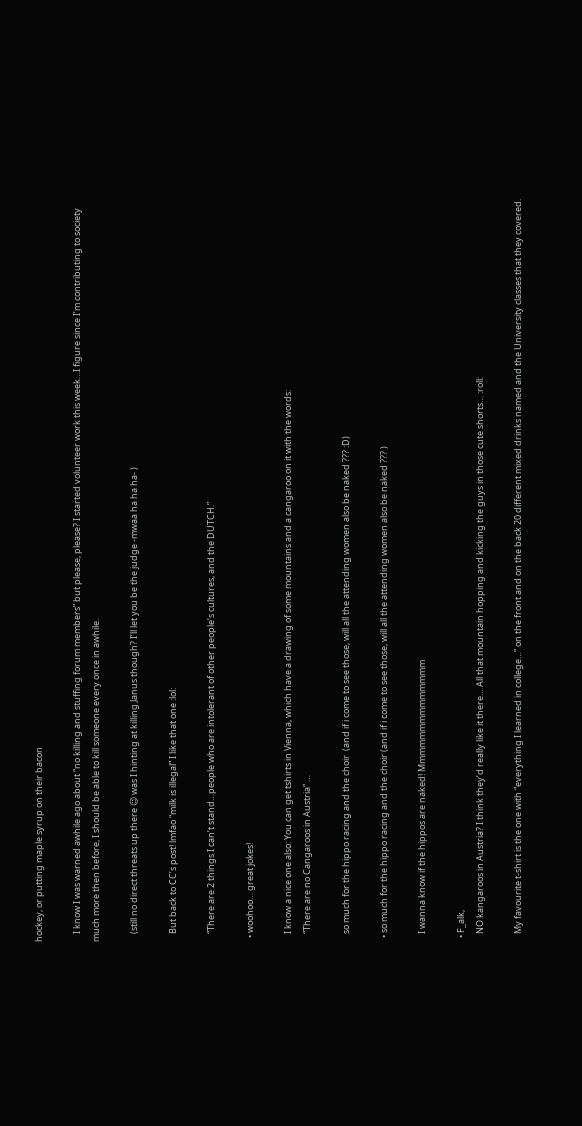hockey, or putting maple syrup on their bacon

    I know I was warned awhile ago about “no killing and stuffing forum members” but please, please? I started volunteer work this week…I figure since I’m contributing to society much more then before, I should be able to kill someone every once in awhile.

    (still no direct threats up there 😉 was I hinting at killing Janus though? I’ll let you be the judge -mwaa ha ha ha- )

    But back to CC’s post! lmfao “milk is illegal” I like that one :lol:

    “There are 2 things I can’t stand…people who are intolerant of other people’s cultures, and the DUTCH.”

  • woohoo… great jokes!

    I know a nice one also: You can get tshirts in Vienna, which have a drawing of some mountains and a cangaroo on it with the words:
    “There are no Cangaroos in Austria” …

    so much for the hippo racing and the choir  (and if i come to see those, will all the attending women also be naked ??? :D)

  • so much for the hippo racing and the choir (and if i come to see those, will all the attending women also be naked ??? )

    I wanna know if the hippos are naked! Mmmmmmmmmmmmmm

  • F_alk,
    NO kangaroos in Austria? I think they’d really like it there… All that mountain hopping and kicking the guys in those cute shorts… :roll:

    My favourite t-shirt is the one with “everything I learned in college…” on the front and on the back 20 different mixed drinks named and the University classes that they covered.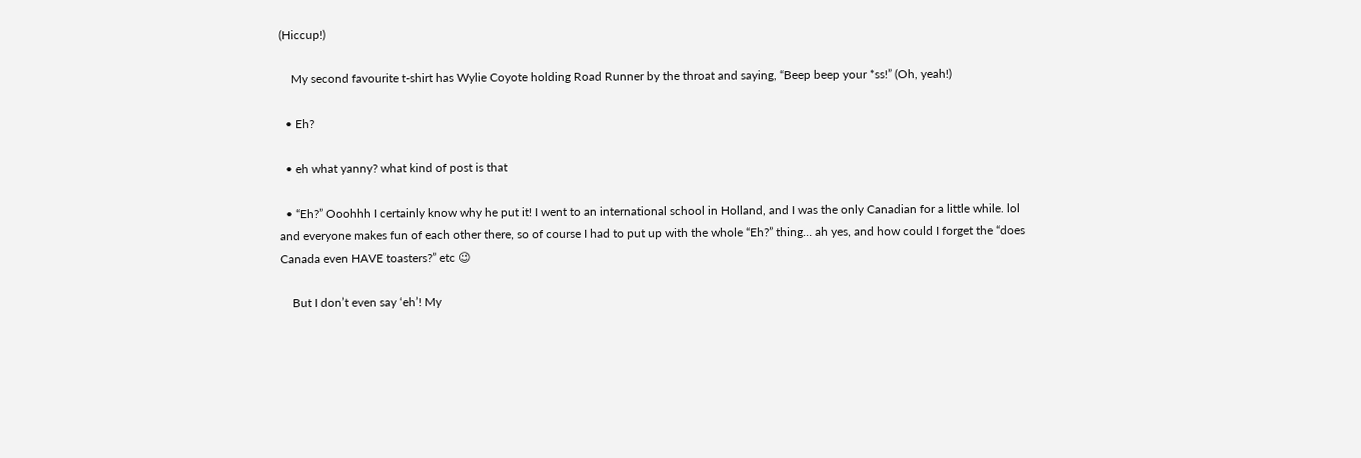(Hiccup!)

    My second favourite t-shirt has Wylie Coyote holding Road Runner by the throat and saying, “Beep beep your *ss!” (Oh, yeah!)

  • Eh?

  • eh what yanny? what kind of post is that

  • “Eh?” Ooohhh I certainly know why he put it! I went to an international school in Holland, and I was the only Canadian for a little while. lol and everyone makes fun of each other there, so of course I had to put up with the whole “Eh?” thing… ah yes, and how could I forget the “does Canada even HAVE toasters?” etc 😉

    But I don’t even say ‘eh’! My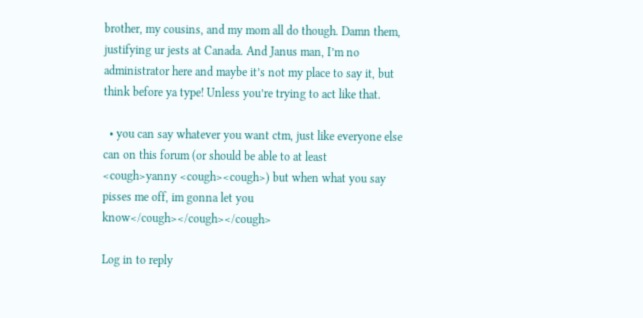brother, my cousins, and my mom all do though. Damn them, justifying ur jests at Canada. And Janus man, I’m no administrator here and maybe it’s not my place to say it, but think before ya type! Unless you’re trying to act like that.

  • you can say whatever you want ctm, just like everyone else can on this forum (or should be able to at least <cough>yanny <cough><cough>) but when what you say pisses me off, im gonna let you know</cough></cough></cough>

Log in to reply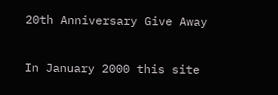20th Anniversary Give Away

In January 2000 this site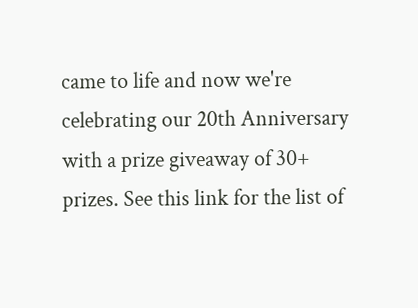came to life and now we're celebrating our 20th Anniversary with a prize giveaway of 30+ prizes. See this link for the list of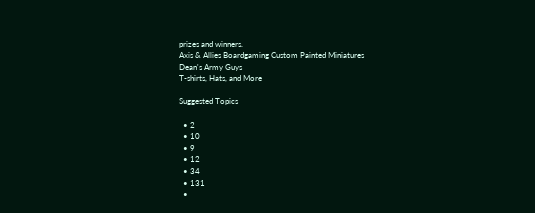prizes and winners.
Axis & Allies Boardgaming Custom Painted Miniatures
Dean's Army Guys
T-shirts, Hats, and More

Suggested Topics

  • 2
  • 10
  • 9
  • 12
  • 34
  • 131
  •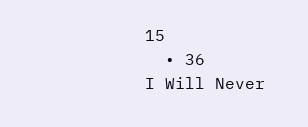15
  • 36
I Will Never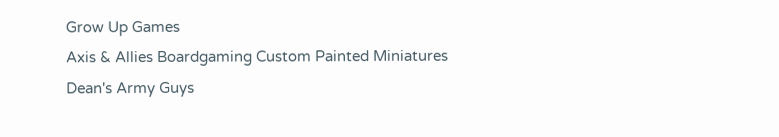Grow Up Games
Axis & Allies Boardgaming Custom Painted Miniatures
Dean's Army Guys